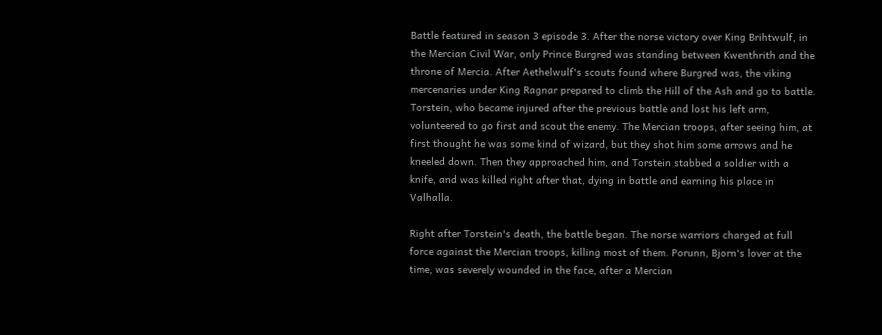Battle featured in season 3 episode 3. After the norse victory over King Brihtwulf, in the Mercian Civil War, only Prince Burgred was standing between Kwenthrith and the throne of Mercia. After Aethelwulf's scouts found where Burgred was, the viking mercenaries under King Ragnar prepared to climb the Hill of the Ash and go to battle. Torstein, who became injured after the previous battle and lost his left arm, volunteered to go first and scout the enemy. The Mercian troops, after seeing him, at first thought he was some kind of wizard, but they shot him some arrows and he kneeled down. Then they approached him, and Torstein stabbed a soldier with a knife, and was killed right after that, dying in battle and earning his place in Valhalla.

Right after Torstein's death, the battle began. The norse warriors charged at full force against the Mercian troops, killing most of them. Porunn, Bjorn's lover at the time, was severely wounded in the face, after a Mercian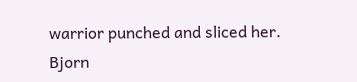warrior punched and sliced her. Bjorn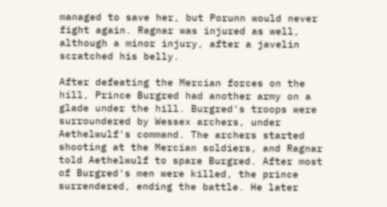managed to save her, but Porunn would never fight again. Ragnar was injured as well, although a minor injury, after a javelin scratched his belly.

After defeating the Mercian forces on the hill, Prince Burgred had another army on a glade under the hill. Burgred's troops were surroundered by Wessex archers, under Aethelwulf's command. The archers started shooting at the Mercian soldiers, and Ragnar told Aethelwulf to spare Burgred. After most of Burgred's men were killed, the prince surrendered, ending the battle. He later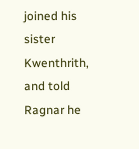joined his sister Kwenthrith, and told Ragnar he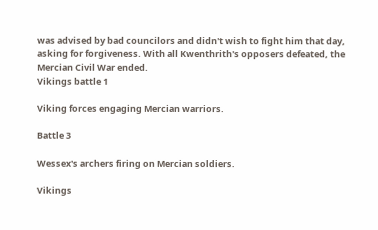was advised by bad councilors and didn't wish to fight him that day, asking for forgiveness. With all Kwenthrith's opposers defeated, the Mercian Civil War ended.
Vikings battle 1

Viking forces engaging Mercian warriors.

Battle 3

Wessex's archers firing on Mercian soldiers.

Vikings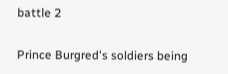battle 2

Prince Burgred's soldiers being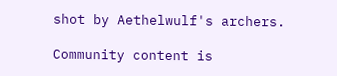shot by Aethelwulf's archers.

Community content is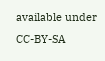available under CC-BY-SA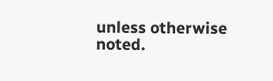unless otherwise noted.